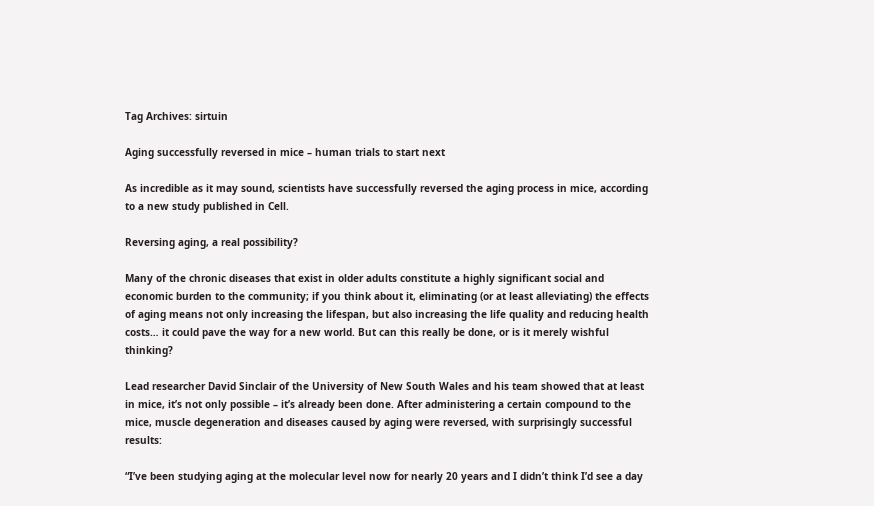Tag Archives: sirtuin

Aging successfully reversed in mice – human trials to start next

As incredible as it may sound, scientists have successfully reversed the aging process in mice, according to a new study published in Cell.

Reversing aging, a real possibility?

Many of the chronic diseases that exist in older adults constitute a highly significant social and economic burden to the community; if you think about it, eliminating (or at least alleviating) the effects of aging means not only increasing the lifespan, but also increasing the life quality and reducing health costs… it could pave the way for a new world. But can this really be done, or is it merely wishful thinking?

Lead researcher David Sinclair of the University of New South Wales and his team showed that at least in mice, it’s not only possible – it’s already been done. After administering a certain compound to the mice, muscle degeneration and diseases caused by aging were reversed, with surprisingly successful results:

“I’ve been studying aging at the molecular level now for nearly 20 years and I didn’t think I’d see a day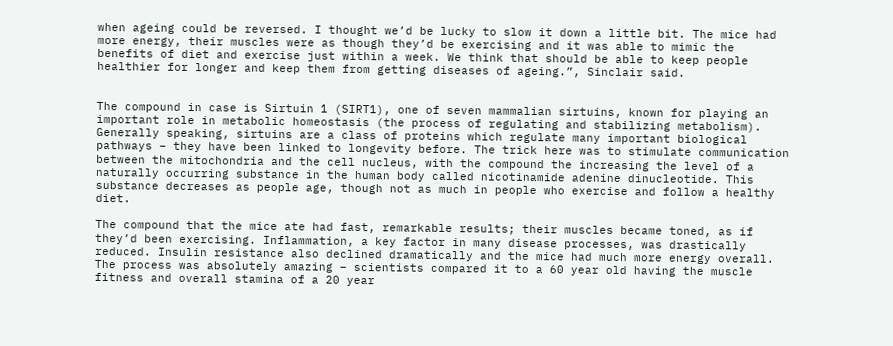when ageing could be reversed. I thought we’d be lucky to slow it down a little bit. The mice had more energy, their muscles were as though they’d be exercising and it was able to mimic the benefits of diet and exercise just within a week. We think that should be able to keep people healthier for longer and keep them from getting diseases of ageing.”, Sinclair said.


The compound in case is Sirtuin 1 (SIRT1), one of seven mammalian sirtuins, known for playing an important role in metabolic homeostasis (the process of regulating and stabilizing metabolism). Generally speaking, sirtuins are a class of proteins which regulate many important biological pathways – they have been linked to longevity before. The trick here was to stimulate communication between the mitochondria and the cell nucleus, with the compound the increasing the level of a naturally occurring substance in the human body called nicotinamide adenine dinucleotide. This substance decreases as people age, though not as much in people who exercise and follow a healthy diet.

The compound that the mice ate had fast, remarkable results; their muscles became toned, as if they’d been exercising. Inflammation, a key factor in many disease processes, was drastically reduced. Insulin resistance also declined dramatically and the mice had much more energy overall. The process was absolutely amazing – scientists compared it to a 60 year old having the muscle fitness and overall stamina of a 20 year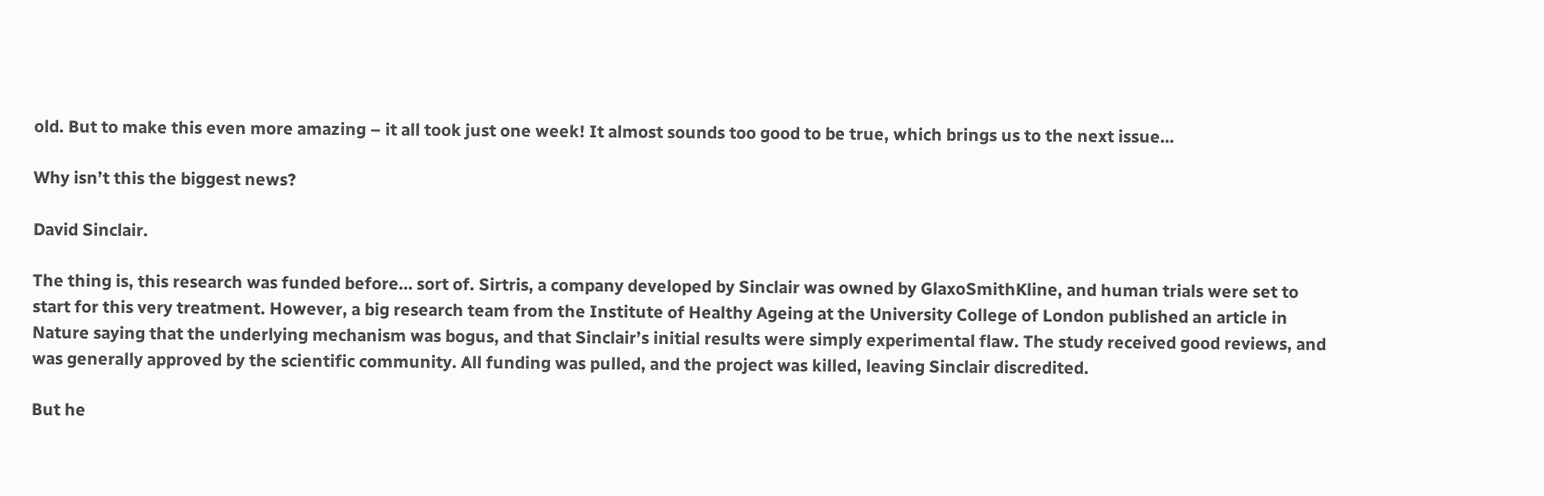old. But to make this even more amazing – it all took just one week! It almost sounds too good to be true, which brings us to the next issue…

Why isn’t this the biggest news?

David Sinclair.

The thing is, this research was funded before… sort of. Sirtris, a company developed by Sinclair was owned by GlaxoSmithKline, and human trials were set to start for this very treatment. However, a big research team from the Institute of Healthy Ageing at the University College of London published an article in Nature saying that the underlying mechanism was bogus, and that Sinclair’s initial results were simply experimental flaw. The study received good reviews, and was generally approved by the scientific community. All funding was pulled, and the project was killed, leaving Sinclair discredited.

But he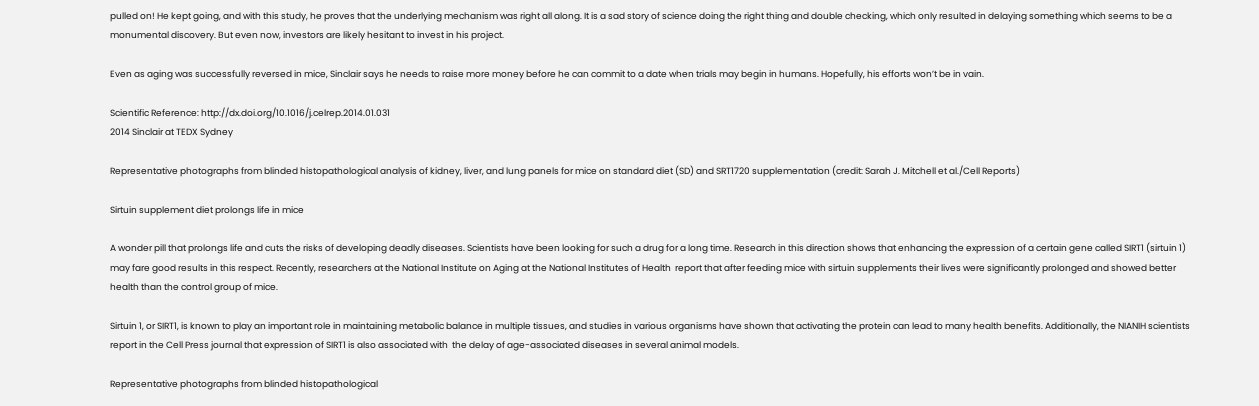pulled on! He kept going, and with this study, he proves that the underlying mechanism was right all along. It is a sad story of science doing the right thing and double checking, which only resulted in delaying something which seems to be a monumental discovery. But even now, investors are likely hesitant to invest in his project.

Even as aging was successfully reversed in mice, Sinclair says he needs to raise more money before he can commit to a date when trials may begin in humans. Hopefully, his efforts won’t be in vain.

Scientific Reference: http://dx.doi.org/10.1016/j.celrep.2014.01.031
2014 Sinclair at TEDX Sydney

Representative photographs from blinded histopathological analysis of kidney, liver, and lung panels for mice on standard diet (SD) and SRT1720 supplementation (credit: Sarah J. Mitchell et al./Cell Reports)

Sirtuin supplement diet prolongs life in mice

A wonder pill that prolongs life and cuts the risks of developing deadly diseases. Scientists have been looking for such a drug for a long time. Research in this direction shows that enhancing the expression of a certain gene called SIRT1 (sirtuin 1) may fare good results in this respect. Recently, researchers at the National Institute on Aging at the National Institutes of Health  report that after feeding mice with sirtuin supplements their lives were significantly prolonged and showed better health than the control group of mice.

Sirtuin 1, or SIRT1, is known to play an important role in maintaining metabolic balance in multiple tissues, and studies in various organisms have shown that activating the protein can lead to many health benefits. Additionally, the NIANIH scientists report in the Cell Press journal that expression of SIRT1 is also associated with  the delay of age-associated diseases in several animal models.

Representative photographs from blinded histopathological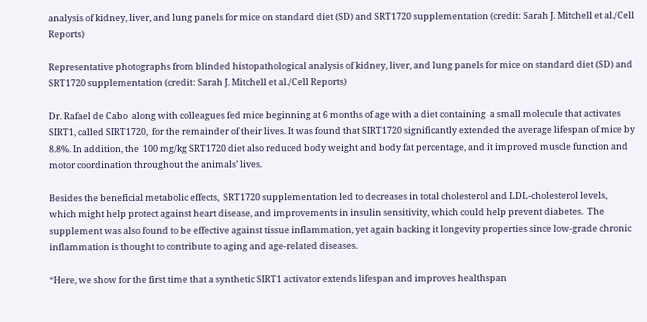analysis of kidney, liver, and lung panels for mice on standard diet (SD) and SRT1720 supplementation (credit: Sarah J. Mitchell et al./Cell Reports)

Representative photographs from blinded histopathological analysis of kidney, liver, and lung panels for mice on standard diet (SD) and SRT1720 supplementation (credit: Sarah J. Mitchell et al./Cell Reports)

Dr. Rafael de Cabo  along with colleagues fed mice beginning at 6 months of age with a diet containing  a small molecule that activates SIRT1, called SIRT1720,  for the remainder of their lives. It was found that SIRT1720 significantly extended the average lifespan of mice by 8.8%. In addition, the  100 mg/kg SRT1720 diet also reduced body weight and body fat percentage, and it improved muscle function and motor coordination throughout the animals’ lives.

Besides the beneficial metabolic effects,  SRT1720 supplementation led to decreases in total cholesterol and LDL-cholesterol levels, which might help protect against heart disease, and improvements in insulin sensitivity, which could help prevent diabetes.  The supplement was also found to be effective against tissue inflammation, yet again backing it longevity properties since low-grade chronic inflammation is thought to contribute to aging and age-related diseases.

“Here, we show for the first time that a synthetic SIRT1 activator extends lifespan and improves healthspan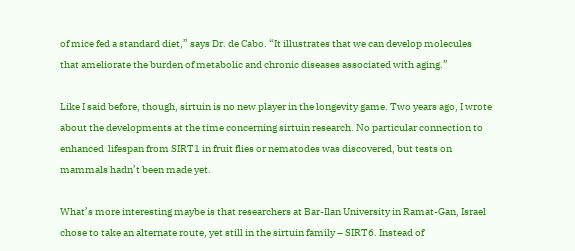of mice fed a standard diet,” says Dr. de Cabo. “It illustrates that we can develop molecules that ameliorate the burden of metabolic and chronic diseases associated with aging.”

Like I said before, though, sirtuin is no new player in the longevity game. Two years ago, I wrote about the developments at the time concerning sirtuin research. No particular connection to enhanced  lifespan from SIRT1 in fruit flies or nematodes was discovered, but tests on mammals hadn’t been made yet.

What’s more interesting maybe is that researchers at Bar-Ilan University in Ramat-Gan, Israel chose to take an alternate route, yet still in the sirtuin family – SIRT6. Instead of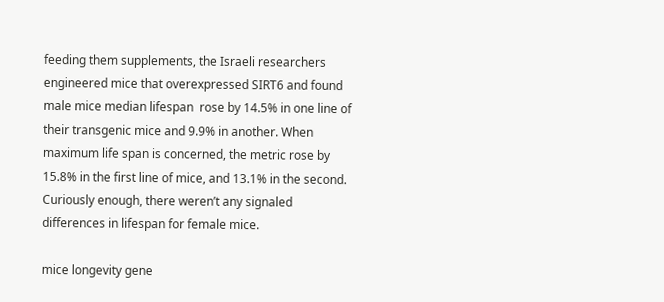feeding them supplements, the Israeli researchers engineered mice that overexpressed SIRT6 and found male mice median lifespan  rose by 14.5% in one line of their transgenic mice and 9.9% in another. When maximum life span is concerned, the metric rose by 15.8% in the first line of mice, and 13.1% in the second. Curiously enough, there weren’t any signaled differences in lifespan for female mice.

mice longevity gene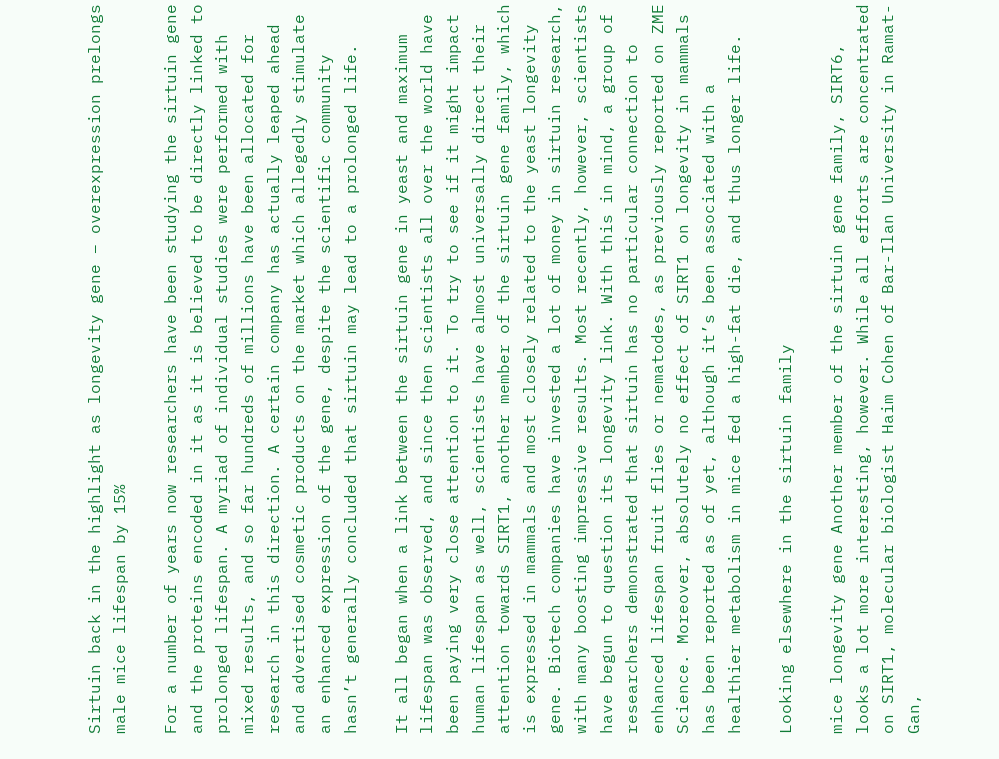Sirtuin back in the highlight as longevity gene – overexpression prelongs male mice lifespan by 15%

For a number of years now researchers have been studying the sirtuin gene and the proteins encoded in it as it is believed to be directly linked to prolonged lifespan. A myriad of individual studies were performed with mixed results, and so far hundreds of millions have been allocated for research in this direction. A certain company has actually leaped ahead and advertised cosmetic products on the market which allegedly stimulate an enhanced expression of the gene, despite the scientific community hasn’t generally concluded that sirtuin may lead to a prolonged life.

It all began when a link between the sirtuin gene in yeast and maximum lifespan was observed, and since then scientists all over the world have been paying very close attention to it. To try to see if it might impact human lifespan as well, scientists have almost universally direct their attention towards SIRT1, another member of the sirtuin gene family, which is expressed in mammals and most closely related to the yeast longevity gene. Biotech companies have invested a lot of money in sirtuin research, with many boosting impressive results. Most recently, however, scientists have begun to question its longevity link. With this in mind, a group of researchers demonstrated that sirtuin has no particular connection to enhanced lifespan fruit flies or nematodes, as previously reported on ZME Science. Moreover, absolutely no effect of SIRT1 on longevity in mammals has been reported as of yet, although it’s been associated with a healthier metabolism in mice fed a high-fat die, and thus longer life.

Looking elsewhere in the sirtuin family

mice longevity gene Another member of the sirtuin gene family, SIRT6, looks a lot more interesting, however. While all efforts are concentrated on SIRT1, molecular biologist Haim Cohen of Bar-Ilan University in Ramat-Gan,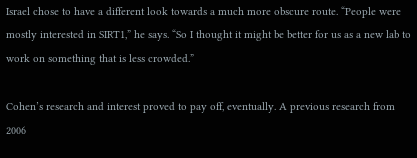Israel chose to have a different look towards a much more obscure route. “People were mostly interested in SIRT1,” he says. “So I thought it might be better for us as a new lab to work on something that is less crowded.”

Cohen’s research and interest proved to pay off, eventually. A previous research from 2006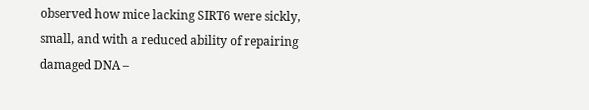observed how mice lacking SIRT6 were sickly, small, and with a reduced ability of repairing damaged DNA –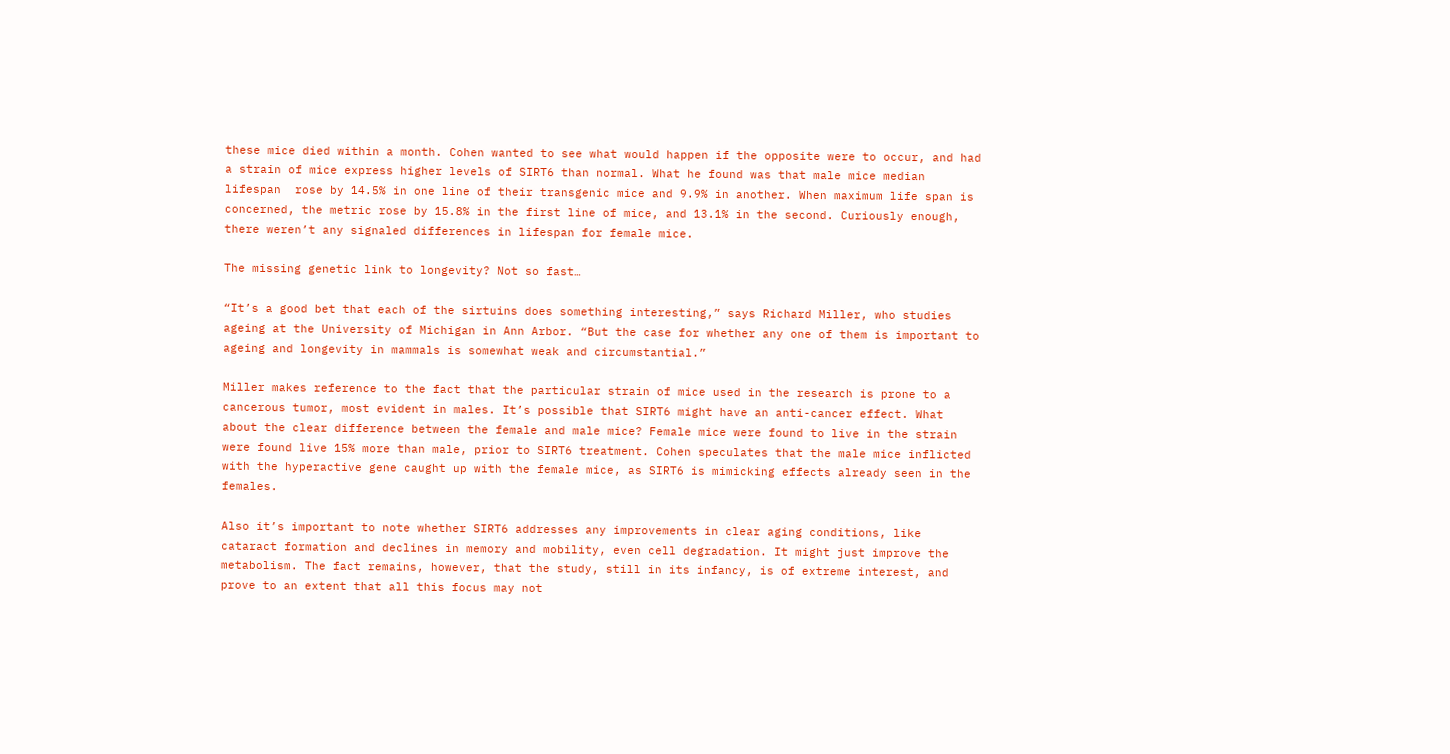these mice died within a month. Cohen wanted to see what would happen if the opposite were to occur, and had a strain of mice express higher levels of SIRT6 than normal. What he found was that male mice median lifespan  rose by 14.5% in one line of their transgenic mice and 9.9% in another. When maximum life span is concerned, the metric rose by 15.8% in the first line of mice, and 13.1% in the second. Curiously enough, there weren’t any signaled differences in lifespan for female mice.

The missing genetic link to longevity? Not so fast…

“It’s a good bet that each of the sirtuins does something interesting,” says Richard Miller, who studies ageing at the University of Michigan in Ann Arbor. “But the case for whether any one of them is important to ageing and longevity in mammals is somewhat weak and circumstantial.”

Miller makes reference to the fact that the particular strain of mice used in the research is prone to a cancerous tumor, most evident in males. It’s possible that SIRT6 might have an anti-cancer effect. What about the clear difference between the female and male mice? Female mice were found to live in the strain were found live 15% more than male, prior to SIRT6 treatment. Cohen speculates that the male mice inflicted with the hyperactive gene caught up with the female mice, as SIRT6 is mimicking effects already seen in the females.

Also it’s important to note whether SIRT6 addresses any improvements in clear aging conditions, like cataract formation and declines in memory and mobility, even cell degradation. It might just improve the metabolism. The fact remains, however, that the study, still in its infancy, is of extreme interest, and prove to an extent that all this focus may not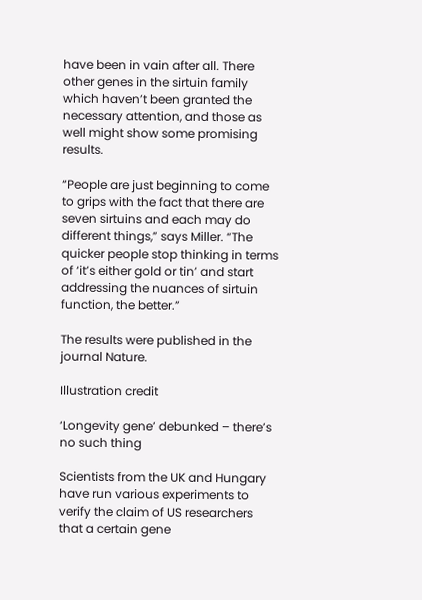have been in vain after all. There other genes in the sirtuin family which haven’t been granted the necessary attention, and those as well might show some promising results.

“People are just beginning to come to grips with the fact that there are seven sirtuins and each may do different things,” says Miller. “The quicker people stop thinking in terms of ‘it’s either gold or tin’ and start addressing the nuances of sirtuin function, the better.”

The results were published in the journal Nature.

Illustration credit

‘Longevity gene’ debunked – there’s no such thing

Scientists from the UK and Hungary have run various experiments to verify the claim of US researchers that a certain gene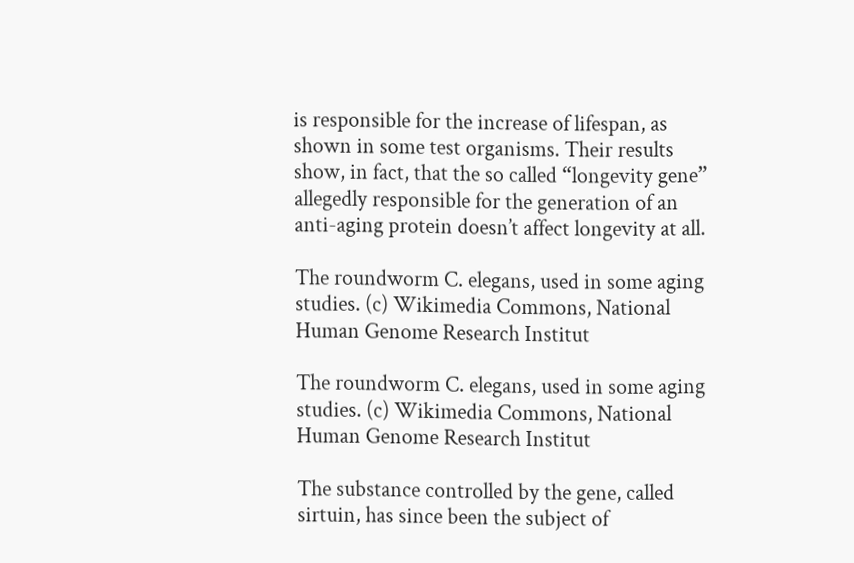is responsible for the increase of lifespan, as shown in some test organisms. Their results show, in fact, that the so called “longevity gene” allegedly responsible for the generation of an anti-aging protein doesn’t affect longevity at all.

The roundworm C. elegans, used in some aging studies. (c) Wikimedia Commons, National Human Genome Research Institut

The roundworm C. elegans, used in some aging studies. (c) Wikimedia Commons, National Human Genome Research Institut

The substance controlled by the gene, called sirtuin, has since been the subject of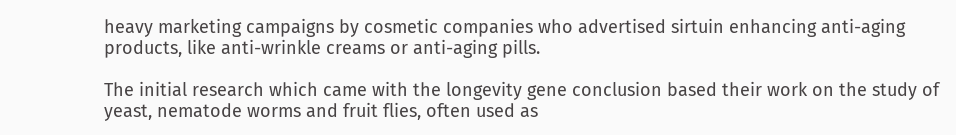heavy marketing campaigns by cosmetic companies who advertised sirtuin enhancing anti-aging products, like anti-wrinkle creams or anti-aging pills.

The initial research which came with the longevity gene conclusion based their work on the study of yeast, nematode worms and fruit flies, often used as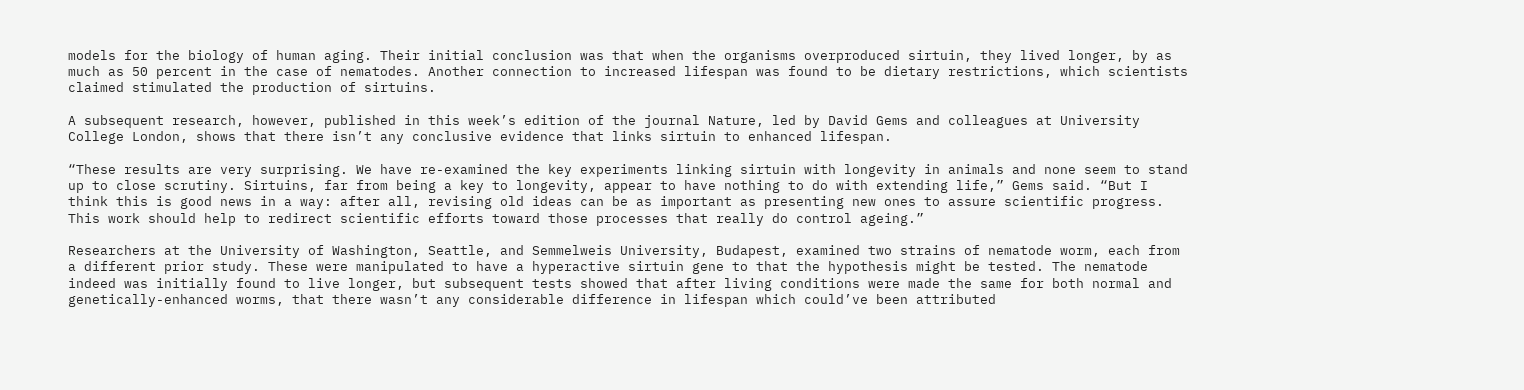models for the biology of human aging. Their initial conclusion was that when the organisms overproduced sirtuin, they lived longer, by as much as 50 percent in the case of nematodes. Another connection to increased lifespan was found to be dietary restrictions, which scientists claimed stimulated the production of sirtuins.

A subsequent research, however, published in this week’s edition of the journal Nature, led by David Gems and colleagues at University College London, shows that there isn’t any conclusive evidence that links sirtuin to enhanced lifespan.

“These results are very surprising. We have re-examined the key experiments linking sirtuin with longevity in animals and none seem to stand up to close scrutiny. Sirtuins, far from being a key to longevity, appear to have nothing to do with extending life,” Gems said. “But I think this is good news in a way: after all, revising old ideas can be as important as presenting new ones to assure scientific progress. This work should help to redirect scientific efforts toward those processes that really do control ageing.”

Researchers at the University of Washington, Seattle, and Semmelweis University, Budapest, examined two strains of nematode worm, each from a different prior study. These were manipulated to have a hyperactive sirtuin gene to that the hypothesis might be tested. The nematode indeed was initially found to live longer, but subsequent tests showed that after living conditions were made the same for both normal and genetically-enhanced worms, that there wasn’t any considerable difference in lifespan which could’ve been attributed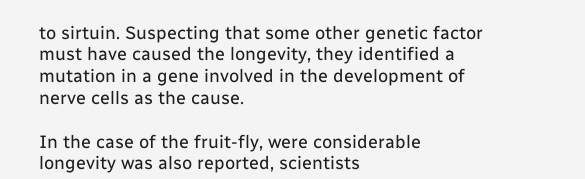to sirtuin. Suspecting that some other genetic factor must have caused the longevity, they identified a mutation in a gene involved in the development of nerve cells as the cause.

In the case of the fruit-fly, were considerable longevity was also reported, scientists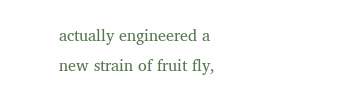actually engineered a new strain of fruit fly,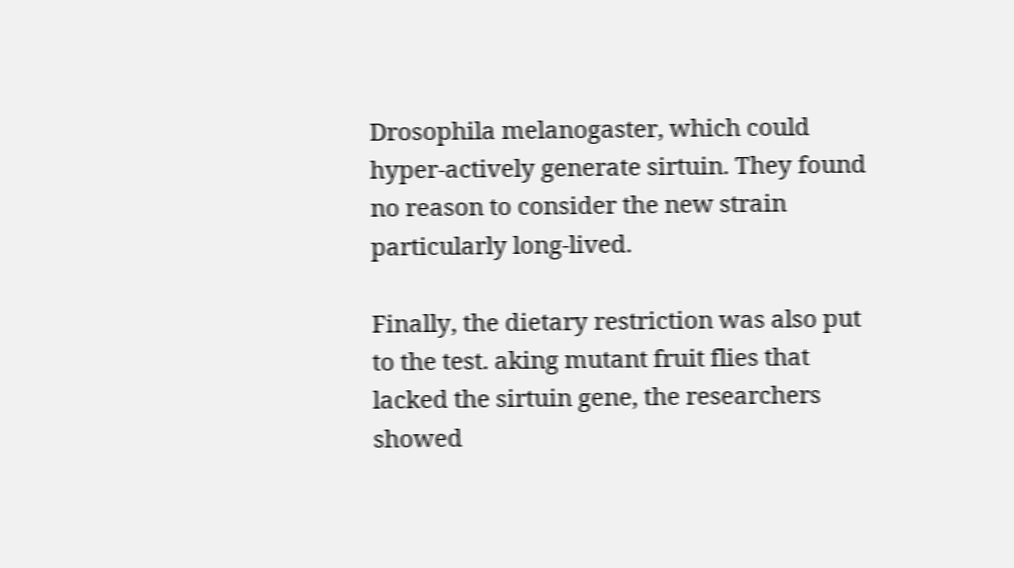Drosophila melanogaster, which could hyper-actively generate sirtuin. They found no reason to consider the new strain particularly long-lived.

Finally, the dietary restriction was also put to the test. aking mutant fruit flies that lacked the sirtuin gene, the researchers showed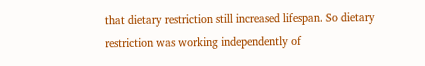that dietary restriction still increased lifespan. So dietary restriction was working independently of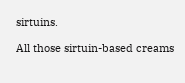sirtuins.

All those sirtuin-based creams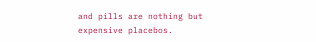and pills are nothing but expensive placebos.